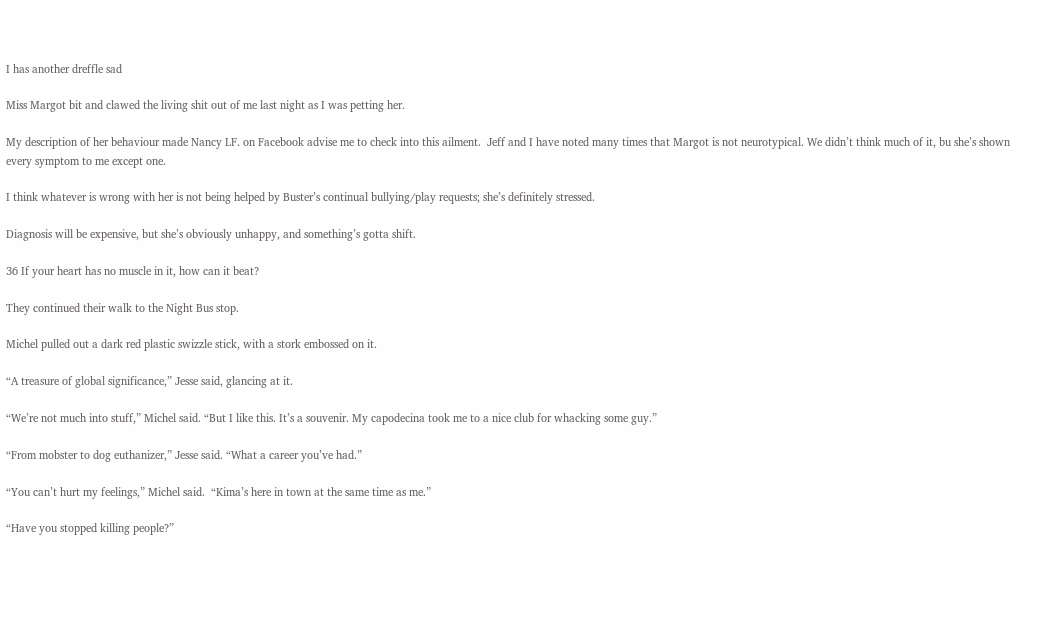I has another dreffle sad

Miss Margot bit and clawed the living shit out of me last night as I was petting her.

My description of her behaviour made Nancy LF. on Facebook advise me to check into this ailment.  Jeff and I have noted many times that Margot is not neurotypical. We didn’t think much of it, bu she’s shown every symptom to me except one.

I think whatever is wrong with her is not being helped by Buster’s continual bullying/play requests; she’s definitely stressed.

Diagnosis will be expensive, but she’s obviously unhappy, and something’s gotta shift.

36 If your heart has no muscle in it, how can it beat?

They continued their walk to the Night Bus stop.

Michel pulled out a dark red plastic swizzle stick, with a stork embossed on it.

“A treasure of global significance,” Jesse said, glancing at it.

“We’re not much into stuff,” Michel said. “But I like this. It’s a souvenir. My capodecina took me to a nice club for whacking some guy.”

“From mobster to dog euthanizer,” Jesse said. “What a career you’ve had.”

“You can’t hurt my feelings,” Michel said.  “Kima’s here in town at the same time as me.”

“Have you stopped killing people?”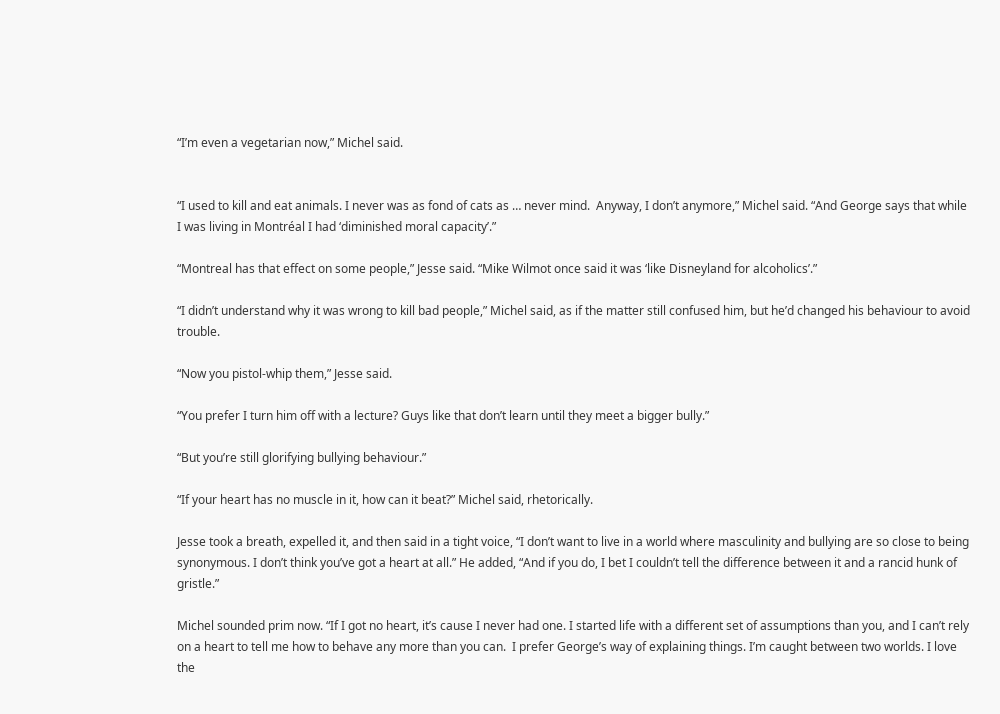“I’m even a vegetarian now,” Michel said.


“I used to kill and eat animals. I never was as fond of cats as … never mind.  Anyway, I don’t anymore,” Michel said. “And George says that while I was living in Montréal I had ‘diminished moral capacity’.”

“Montreal has that effect on some people,” Jesse said. “Mike Wilmot once said it was ‘like Disneyland for alcoholics’.”

“I didn’t understand why it was wrong to kill bad people,” Michel said, as if the matter still confused him, but he’d changed his behaviour to avoid trouble.

“Now you pistol-whip them,” Jesse said.

“You prefer I turn him off with a lecture? Guys like that don’t learn until they meet a bigger bully.”

“But you’re still glorifying bullying behaviour.”

“If your heart has no muscle in it, how can it beat?” Michel said, rhetorically.

Jesse took a breath, expelled it, and then said in a tight voice, “I don’t want to live in a world where masculinity and bullying are so close to being synonymous. I don’t think you’ve got a heart at all.” He added, “And if you do, I bet I couldn’t tell the difference between it and a rancid hunk of gristle.”

Michel sounded prim now. “If I got no heart, it’s cause I never had one. I started life with a different set of assumptions than you, and I can’t rely on a heart to tell me how to behave any more than you can.  I prefer George’s way of explaining things. I’m caught between two worlds. I love the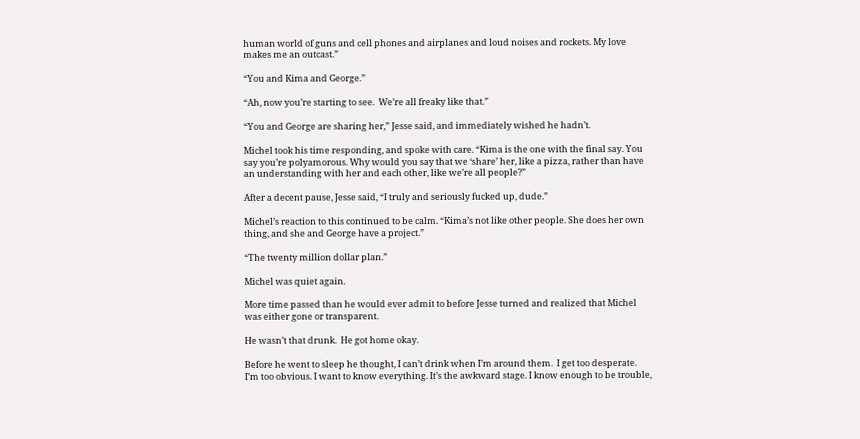human world of guns and cell phones and airplanes and loud noises and rockets. My love makes me an outcast.”

“You and Kima and George.”

“Ah, now you’re starting to see.  We’re all freaky like that.”

“You and George are sharing her,” Jesse said, and immediately wished he hadn’t.

Michel took his time responding, and spoke with care. “Kima is the one with the final say. You say you’re polyamorous. Why would you say that we ‘share’ her, like a pizza, rather than have an understanding with her and each other, like we’re all people?”

After a decent pause, Jesse said, “I truly and seriously fucked up, dude.”

Michel’s reaction to this continued to be calm. “Kima’s not like other people. She does her own thing, and she and George have a project.”

“The twenty million dollar plan.”

Michel was quiet again.

More time passed than he would ever admit to before Jesse turned and realized that Michel was either gone or transparent.

He wasn’t that drunk.  He got home okay.

Before he went to sleep he thought, I can’t drink when I’m around them.  I get too desperate. I’m too obvious. I want to know everything. It’s the awkward stage. I know enough to be trouble,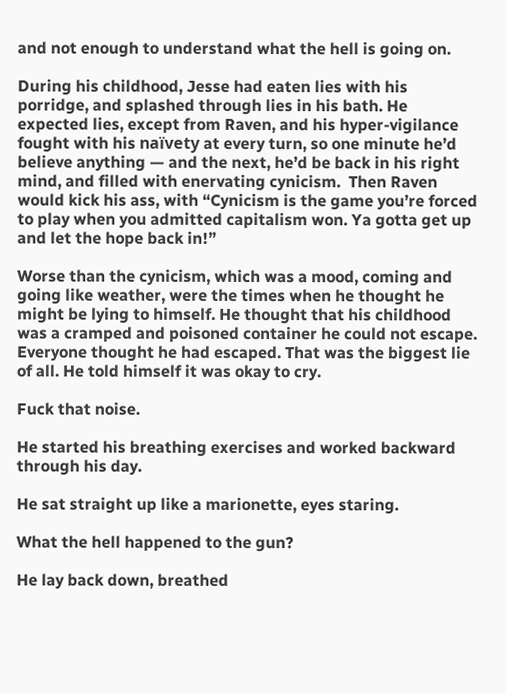and not enough to understand what the hell is going on.

During his childhood, Jesse had eaten lies with his porridge, and splashed through lies in his bath. He expected lies, except from Raven, and his hyper-vigilance fought with his naïvety at every turn, so one minute he’d believe anything — and the next, he’d be back in his right mind, and filled with enervating cynicism.  Then Raven would kick his ass, with “Cynicism is the game you’re forced to play when you admitted capitalism won. Ya gotta get up and let the hope back in!”

Worse than the cynicism, which was a mood, coming and going like weather, were the times when he thought he might be lying to himself. He thought that his childhood was a cramped and poisoned container he could not escape. Everyone thought he had escaped. That was the biggest lie of all. He told himself it was okay to cry.

Fuck that noise.

He started his breathing exercises and worked backward through his day.

He sat straight up like a marionette, eyes staring.

What the hell happened to the gun?

He lay back down, breathed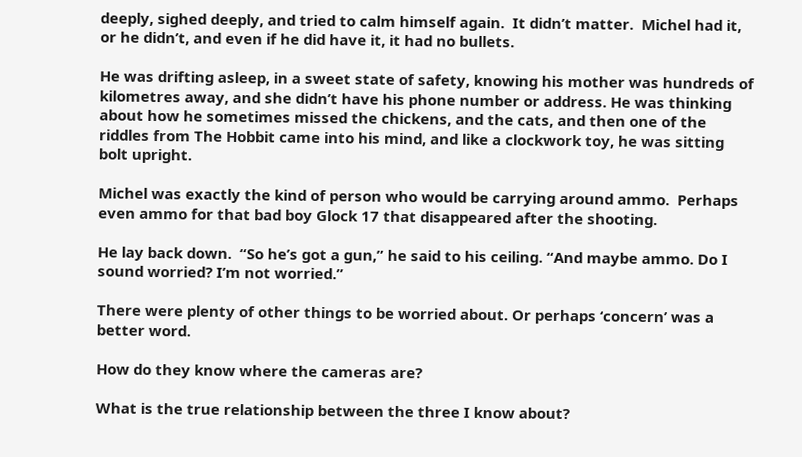deeply, sighed deeply, and tried to calm himself again.  It didn’t matter.  Michel had it, or he didn’t, and even if he did have it, it had no bullets.

He was drifting asleep, in a sweet state of safety, knowing his mother was hundreds of kilometres away, and she didn’t have his phone number or address. He was thinking about how he sometimes missed the chickens, and the cats, and then one of the riddles from The Hobbit came into his mind, and like a clockwork toy, he was sitting bolt upright.

Michel was exactly the kind of person who would be carrying around ammo.  Perhaps even ammo for that bad boy Glock 17 that disappeared after the shooting.

He lay back down.  “So he’s got a gun,” he said to his ceiling. “And maybe ammo. Do I sound worried? I’m not worried.”

There were plenty of other things to be worried about. Or perhaps ‘concern’ was a better word.

How do they know where the cameras are?

What is the true relationship between the three I know about?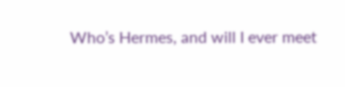Who’s Hermes, and will I ever meet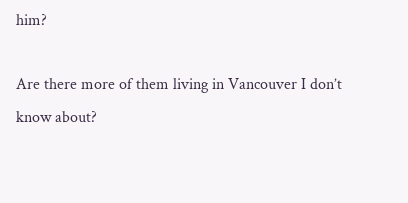him?

Are there more of them living in Vancouver I don’t know about?